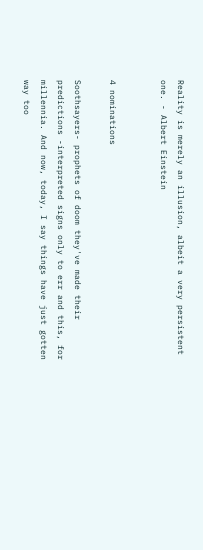Reality is merely an illusion, albeit a very persistent one. - Albert Einstein


4 nominations

Soothsayers- prophets of doom they've made their predictions -interpreted signs only to err and this, for millennia. And now, today, I say things have just gotten way too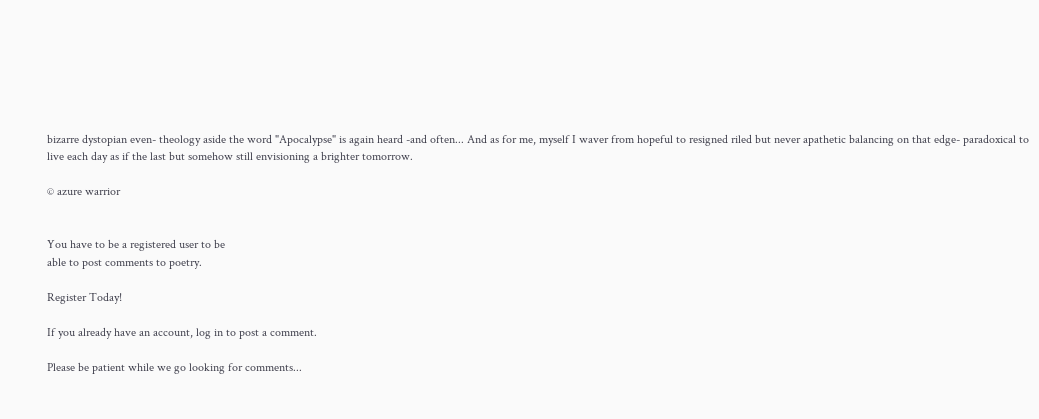bizarre dystopian even- theology aside the word "Apocalypse" is again heard -and often... And as for me, myself I waver from hopeful to resigned riled but never apathetic balancing on that edge- paradoxical to live each day as if the last but somehow still envisioning a brighter tomorrow.

© azure warrior


You have to be a registered user to be
able to post comments to poetry.

Register Today!

If you already have an account, log in to post a comment.

Please be patient while we go looking for comments...